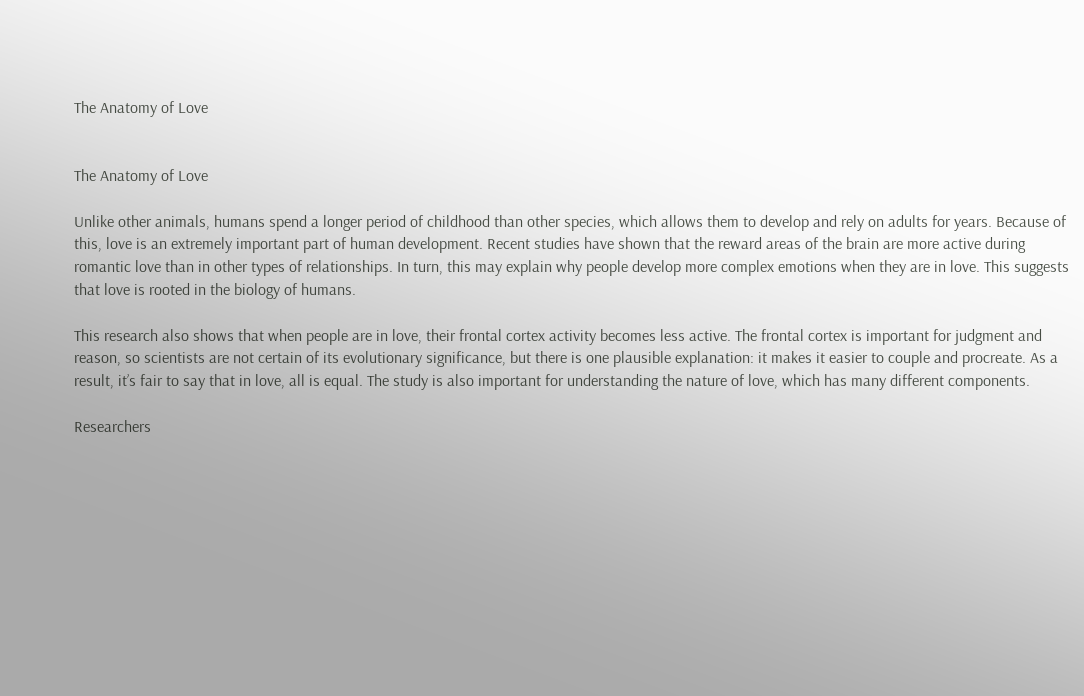The Anatomy of Love


The Anatomy of Love

Unlike other animals, humans spend a longer period of childhood than other species, which allows them to develop and rely on adults for years. Because of this, love is an extremely important part of human development. Recent studies have shown that the reward areas of the brain are more active during romantic love than in other types of relationships. In turn, this may explain why people develop more complex emotions when they are in love. This suggests that love is rooted in the biology of humans.

This research also shows that when people are in love, their frontal cortex activity becomes less active. The frontal cortex is important for judgment and reason, so scientists are not certain of its evolutionary significance, but there is one plausible explanation: it makes it easier to couple and procreate. As a result, it’s fair to say that in love, all is equal. The study is also important for understanding the nature of love, which has many different components.

Researchers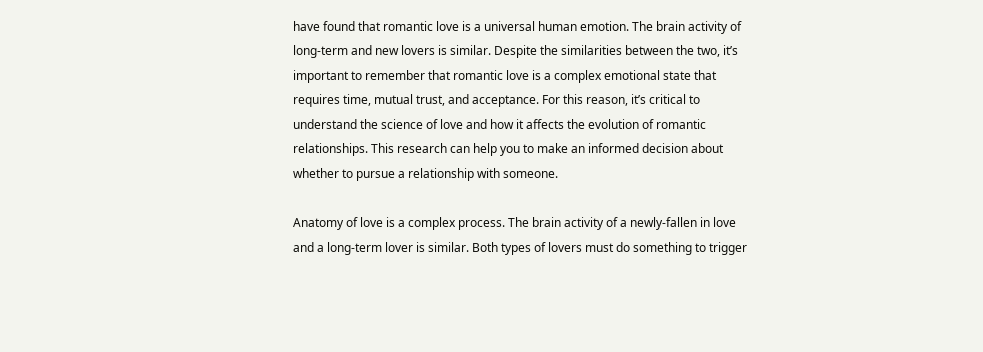have found that romantic love is a universal human emotion. The brain activity of long-term and new lovers is similar. Despite the similarities between the two, it’s important to remember that romantic love is a complex emotional state that requires time, mutual trust, and acceptance. For this reason, it’s critical to understand the science of love and how it affects the evolution of romantic relationships. This research can help you to make an informed decision about whether to pursue a relationship with someone.

Anatomy of love is a complex process. The brain activity of a newly-fallen in love and a long-term lover is similar. Both types of lovers must do something to trigger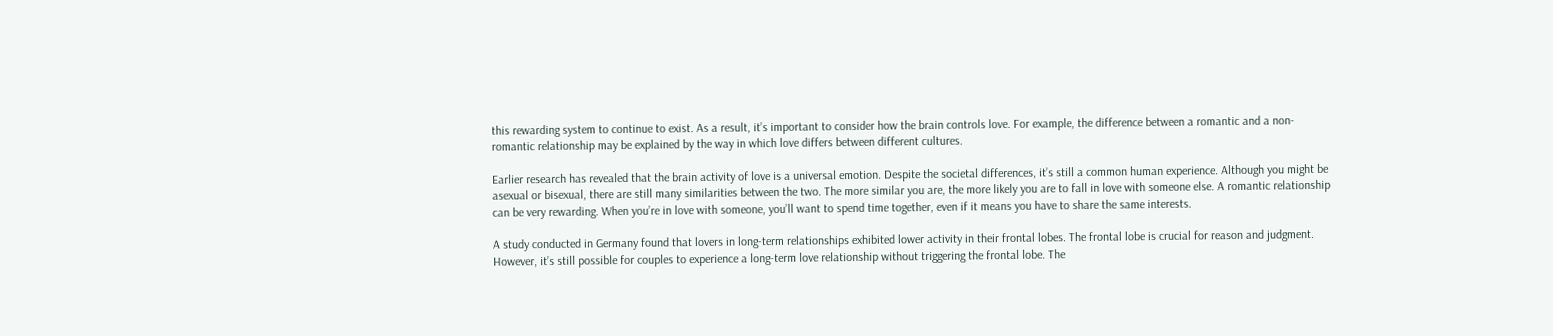this rewarding system to continue to exist. As a result, it’s important to consider how the brain controls love. For example, the difference between a romantic and a non-romantic relationship may be explained by the way in which love differs between different cultures.

Earlier research has revealed that the brain activity of love is a universal emotion. Despite the societal differences, it’s still a common human experience. Although you might be asexual or bisexual, there are still many similarities between the two. The more similar you are, the more likely you are to fall in love with someone else. A romantic relationship can be very rewarding. When you’re in love with someone, you’ll want to spend time together, even if it means you have to share the same interests.

A study conducted in Germany found that lovers in long-term relationships exhibited lower activity in their frontal lobes. The frontal lobe is crucial for reason and judgment. However, it’s still possible for couples to experience a long-term love relationship without triggering the frontal lobe. The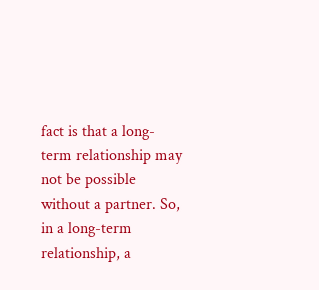fact is that a long-term relationship may not be possible without a partner. So, in a long-term relationship, a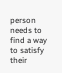person needs to find a way to satisfy their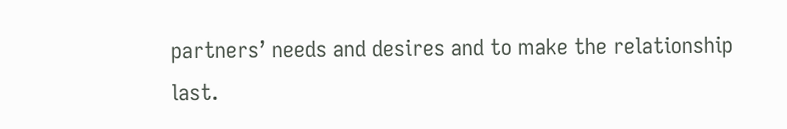partners’ needs and desires and to make the relationship last.